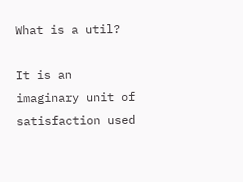What is a util?

It is an imaginary unit of satisfaction used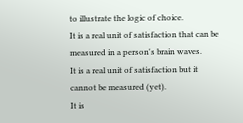to illustrate the logic of choice.
It is a real unit of satisfaction that can be measured in a person's brain waves.
It is a real unit of satisfaction but it cannot be measured (yet).
It is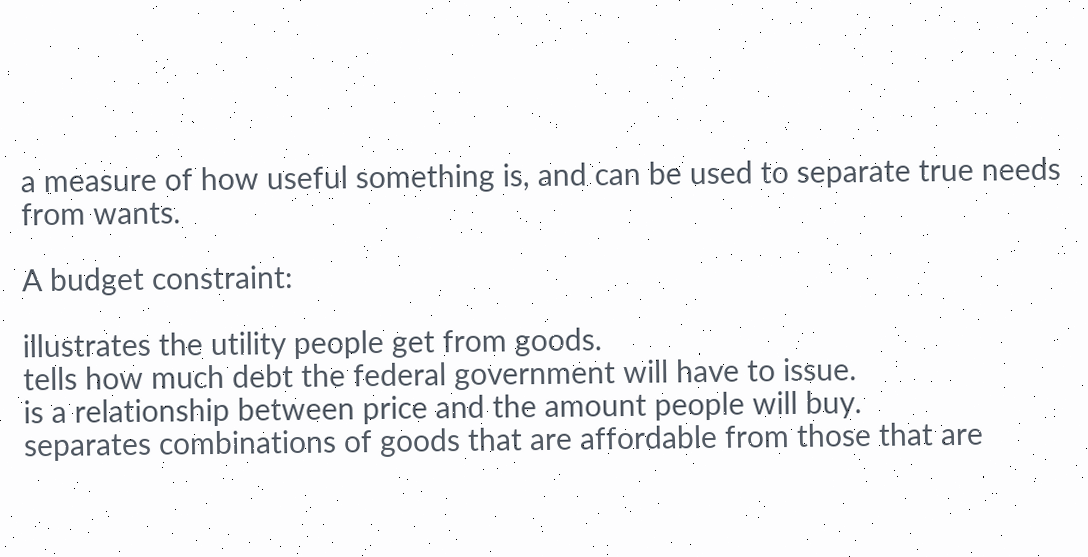a measure of how useful something is, and can be used to separate true needs from wants.

A budget constraint:

illustrates the utility people get from goods.
tells how much debt the federal government will have to issue.
is a relationship between price and the amount people will buy.
separates combinations of goods that are affordable from those that are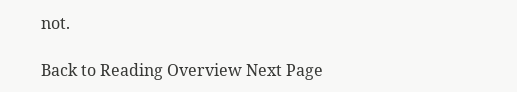not.

Back to Reading Overview Next Page